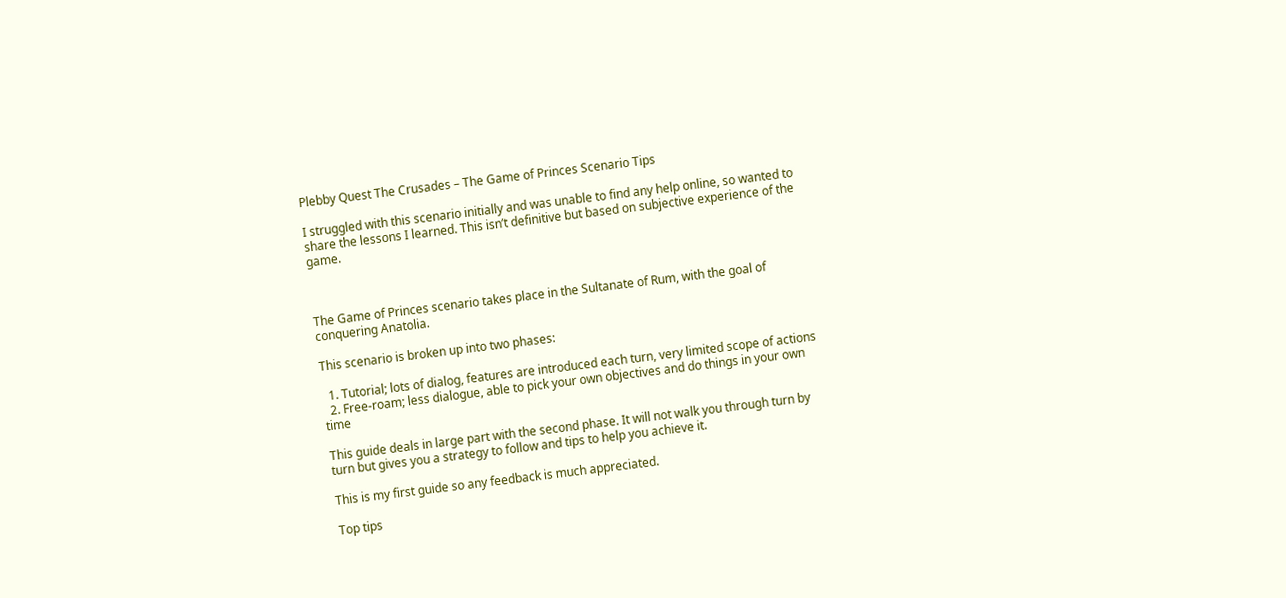Plebby Quest The Crusades – The Game of Princes Scenario Tips

I struggled with this scenario initially and was unable to find any help online, so wanted to share the lessons I learned. This isn’t definitive but based on subjective experience of the game.



The Game of Princes scenario takes place in the Sultanate of Rum, with the goal of conquering Anatolia.

This scenario is broken up into two phases:

  1. Tutorial; lots of dialog, features are introduced each turn, very limited scope of actions
  2. Free-roam; less dialogue, able to pick your own objectives and do things in your own time

This guide deals in large part with the second phase. It will not walk you through turn by turn but gives you a strategy to follow and tips to help you achieve it.

This is my first guide so any feedback is much appreciated.

Top tips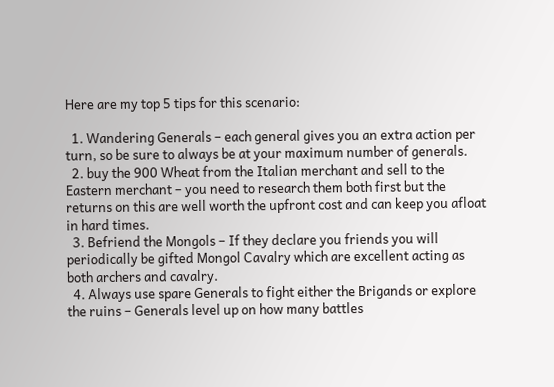Here are my top 5 tips for this scenario:

  1. Wandering Generals – each general gives you an extra action per turn, so be sure to always be at your maximum number of generals.
  2. buy the 900 Wheat from the Italian merchant and sell to the Eastern merchant – you need to research them both first but the returns on this are well worth the upfront cost and can keep you afloat in hard times.
  3. Befriend the Mongols – If they declare you friends you will periodically be gifted Mongol Cavalry which are excellent acting as both archers and cavalry.
  4. Always use spare Generals to fight either the Brigands or explore the ruins – Generals level up on how many battles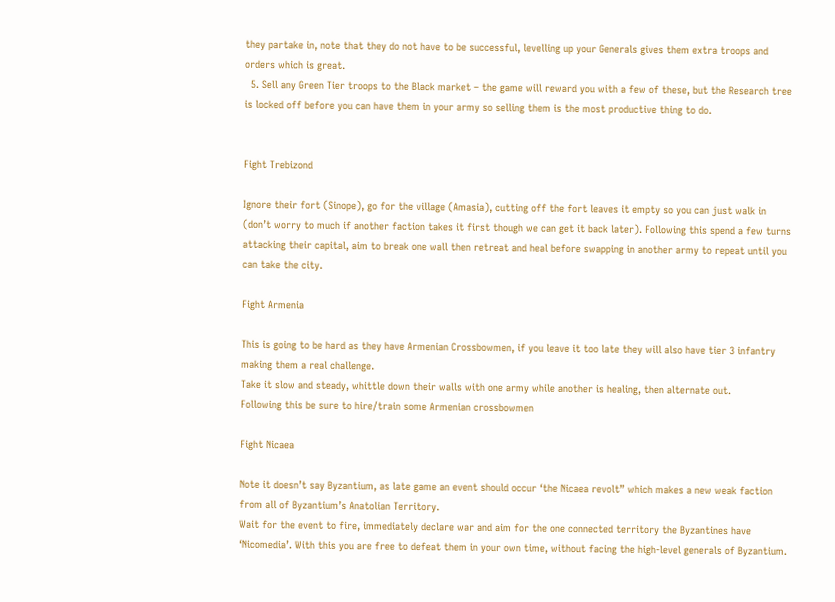they partake in, note that they do not have to be successful, levelling up your Generals gives them extra troops and orders which is great.
  5. Sell any Green Tier troops to the Black market – the game will reward you with a few of these, but the Research tree is locked off before you can have them in your army so selling them is the most productive thing to do.


Fight Trebizond

Ignore their fort (Sinope), go for the village (Amasia), cutting off the fort leaves it empty so you can just walk in (don’t worry to much if another faction takes it first though we can get it back later). Following this spend a few turns attacking their capital, aim to break one wall then retreat and heal before swapping in another army to repeat until you can take the city.

Fight Armenia

This is going to be hard as they have Armenian Crossbowmen, if you leave it too late they will also have tier 3 infantry making them a real challenge.
Take it slow and steady, whittle down their walls with one army while another is healing, then alternate out.
Following this be sure to hire/train some Armenian crossbowmen

Fight Nicaea

Note it doesn’t say Byzantium, as late game an event should occur ‘the Nicaea revolt” which makes a new weak faction from all of Byzantium’s Anatolian Territory.
Wait for the event to fire, immediately declare war and aim for the one connected territory the Byzantines have ‘Nicomedia’. With this you are free to defeat them in your own time, without facing the high-level generals of Byzantium.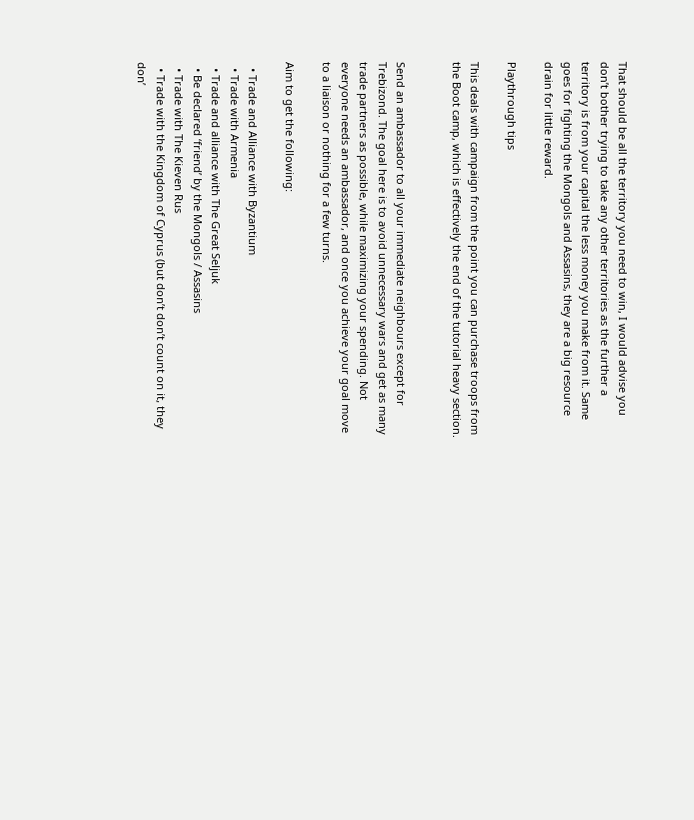That should be all the territory you need to win, I would advise you don’t bother trying to take any other territories as the further a territory is from your capital the less money you make from it. Same goes for fighting the Mongols and Assasins, they are a big resource drain for little reward.

Playthrough tips

This deals with campaign from the point you can purchase troops from the Boot camp, which is effectively the end of the tutorial heavy section.


Send an ambassador to all your immediate neighbours except for Trebizond. The goal here is to avoid unnecessary wars and get as many trade partners as possible, while maximizing your spending. Not everyone needs an ambassador, and once you achieve your goal move to a liaison or nothing for a few turns.

Aim to get the following:

  • Trade and Alliance with Byzantium
  • Trade with Armenia
  • Trade and alliance with The Great Seljuk
  • Be declared ‘friend’ by the Mongols / Assasins
  • Trade with The Kieven Rus
  • Trade with the Kingdom of Cyprus (but don’t don’t count on it, they don’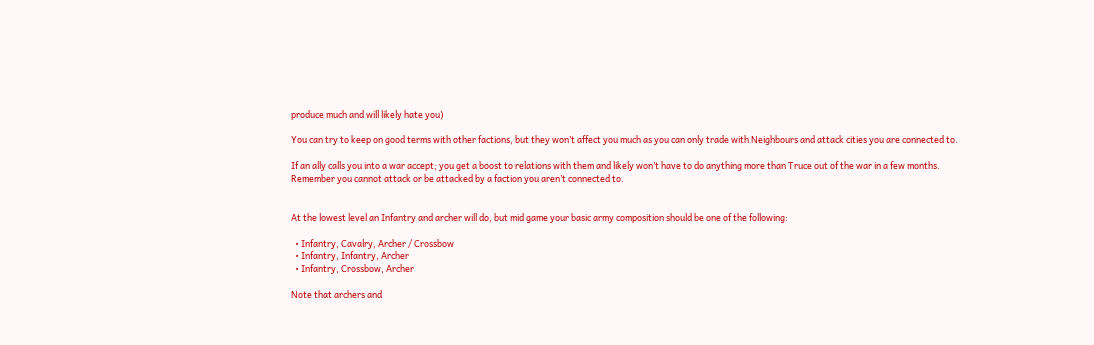produce much and will likely hate you)

You can try to keep on good terms with other factions, but they won’t affect you much as you can only trade with Neighbours and attack cities you are connected to.

If an ally calls you into a war accept; you get a boost to relations with them and likely won’t have to do anything more than Truce out of the war in a few months. Remember you cannot attack or be attacked by a faction you aren’t connected to.


At the lowest level an Infantry and archer will do, but mid game your basic army composition should be one of the following:

  • Infantry, Cavalry, Archer / Crossbow
  • Infantry, Infantry, Archer
  • Infantry, Crossbow, Archer

Note that archers and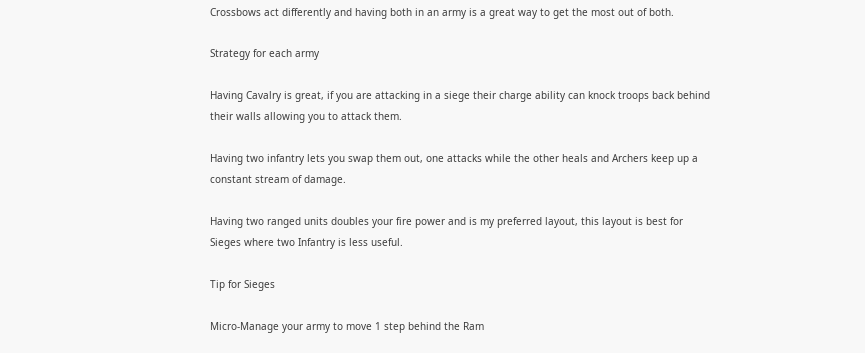Crossbows act differently and having both in an army is a great way to get the most out of both.

Strategy for each army

Having Cavalry is great, if you are attacking in a siege their charge ability can knock troops back behind their walls allowing you to attack them.

Having two infantry lets you swap them out, one attacks while the other heals and Archers keep up a constant stream of damage.

Having two ranged units doubles your fire power and is my preferred layout, this layout is best for Sieges where two Infantry is less useful.

Tip for Sieges

Micro-Manage your army to move 1 step behind the Ram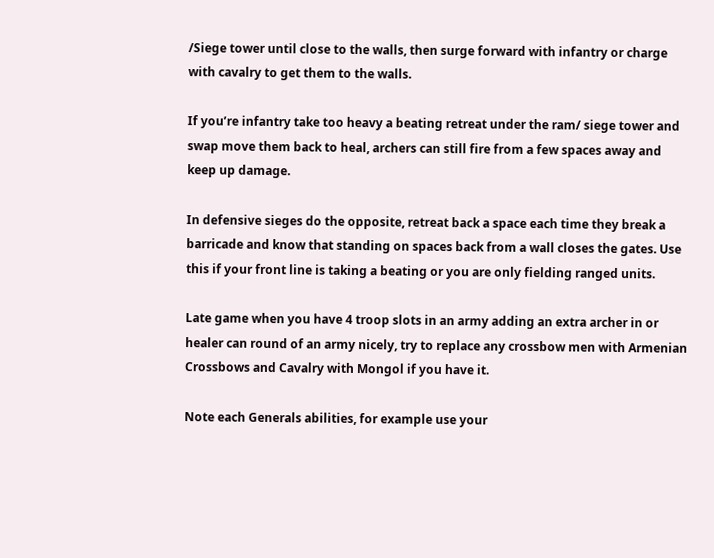/Siege tower until close to the walls, then surge forward with infantry or charge with cavalry to get them to the walls.

If you’re infantry take too heavy a beating retreat under the ram/ siege tower and swap move them back to heal, archers can still fire from a few spaces away and keep up damage.

In defensive sieges do the opposite, retreat back a space each time they break a barricade and know that standing on spaces back from a wall closes the gates. Use this if your front line is taking a beating or you are only fielding ranged units.

Late game when you have 4 troop slots in an army adding an extra archer in or healer can round of an army nicely, try to replace any crossbow men with Armenian Crossbows and Cavalry with Mongol if you have it.

Note each Generals abilities, for example use your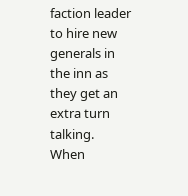faction leader to hire new generals in the inn as they get an extra turn talking.
When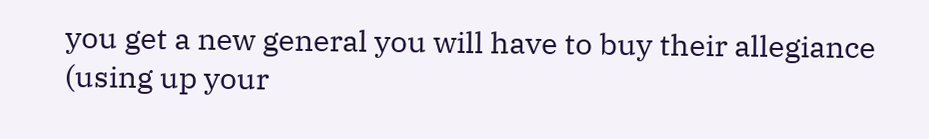you get a new general you will have to buy their allegiance (using up your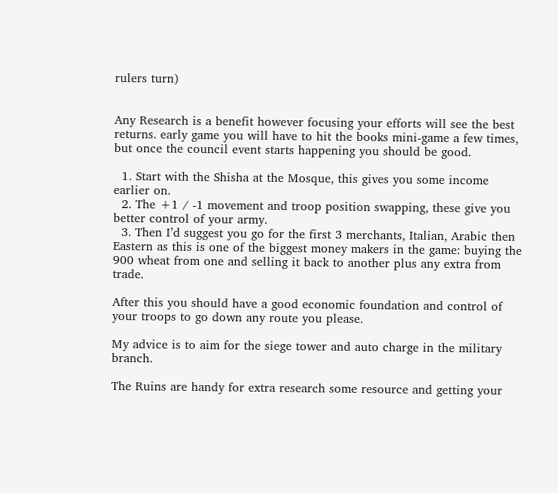rulers turn)


Any Research is a benefit however focusing your efforts will see the best returns. early game you will have to hit the books mini-game a few times, but once the council event starts happening you should be good.

  1. Start with the Shisha at the Mosque, this gives you some income earlier on.
  2. The +1 / -1 movement and troop position swapping, these give you better control of your army.
  3. Then I’d suggest you go for the first 3 merchants, Italian, Arabic then Eastern as this is one of the biggest money makers in the game: buying the 900 wheat from one and selling it back to another plus any extra from trade.

After this you should have a good economic foundation and control of your troops to go down any route you please.

My advice is to aim for the siege tower and auto charge in the military branch.

The Ruins are handy for extra research some resource and getting your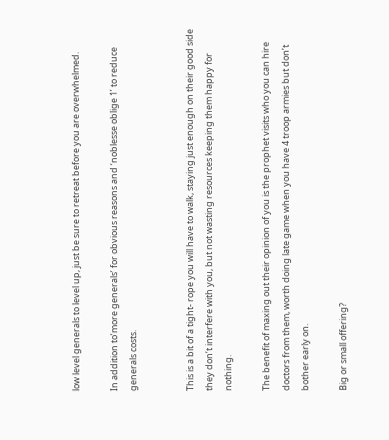low level generals to level up, just be sure to retreat before you are overwhelmed.

In addition to’more generals’ for obvious reasons and ‘noblesse oblige 1’ to reduce generals costs.


This is a bit of a tight- rope you will have to walk, staying just enough on their good side they don’t interfere with you, but not wasting resources keeping them happy for nothing.

The benefit of maxing out their opinion of you is the prophet visits who you can hire doctors from them, worth doing late game when you have 4 troop armies but don’t bother early on.

Big or small offering?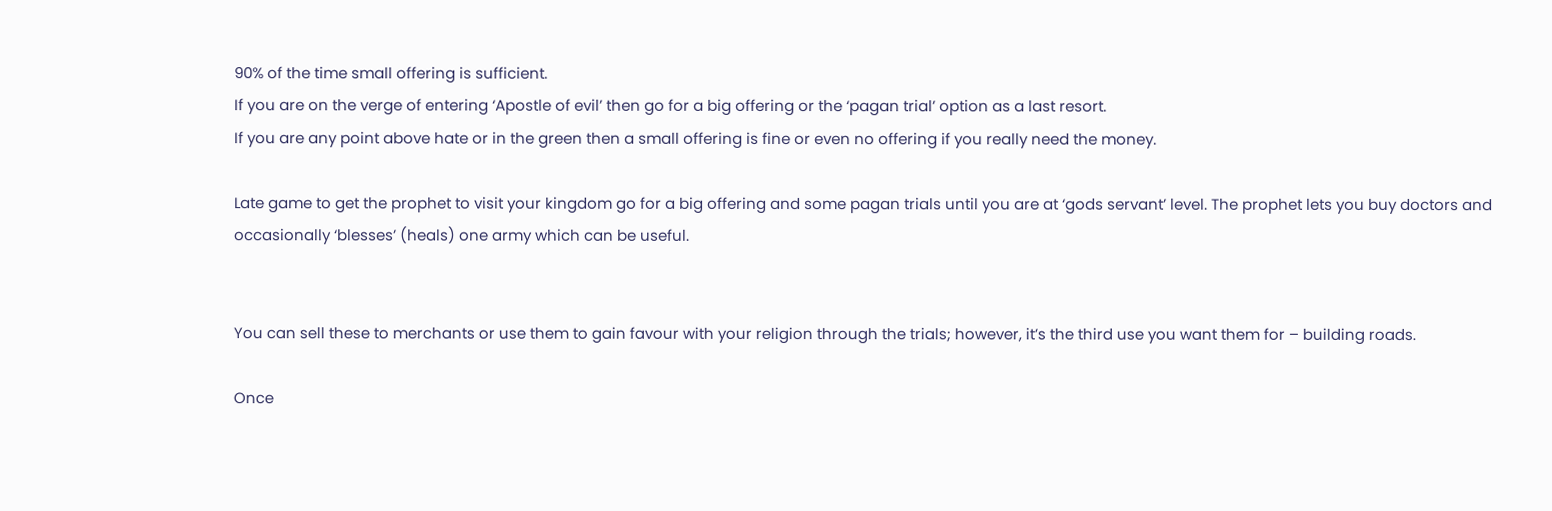90% of the time small offering is sufficient.
If you are on the verge of entering ‘Apostle of evil’ then go for a big offering or the ‘pagan trial’ option as a last resort.
If you are any point above hate or in the green then a small offering is fine or even no offering if you really need the money.

Late game to get the prophet to visit your kingdom go for a big offering and some pagan trials until you are at ‘gods servant’ level. The prophet lets you buy doctors and occasionally ‘blesses’ (heals) one army which can be useful.


You can sell these to merchants or use them to gain favour with your religion through the trials; however, it’s the third use you want them for – building roads.

Once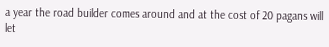a year the road builder comes around and at the cost of 20 pagans will let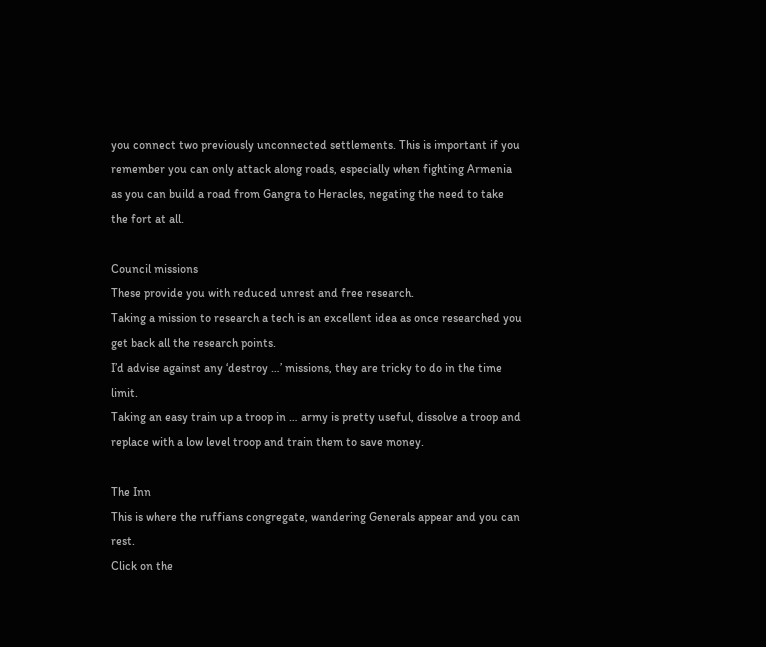you connect two previously unconnected settlements. This is important if you remember you can only attack along roads, especially when fighting Armenia as you can build a road from Gangra to Heracles, negating the need to take the fort at all.

Council missions
These provide you with reduced unrest and free research.
Taking a mission to research a tech is an excellent idea as once researched you get back all the research points.
I’d advise against any ‘destroy …’ missions, they are tricky to do in the time limit.
Taking an easy train up a troop in … army is pretty useful, dissolve a troop and replace with a low level troop and train them to save money.

The Inn
This is where the ruffians congregate, wandering Generals appear and you can rest.
Click on the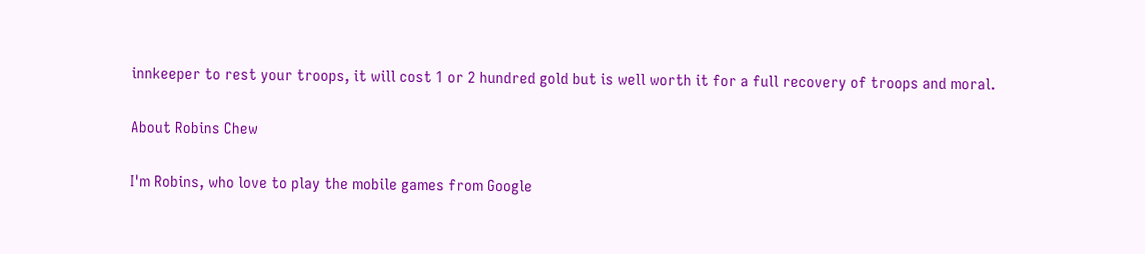innkeeper to rest your troops, it will cost 1 or 2 hundred gold but is well worth it for a full recovery of troops and moral.

About Robins Chew

I'm Robins, who love to play the mobile games from Google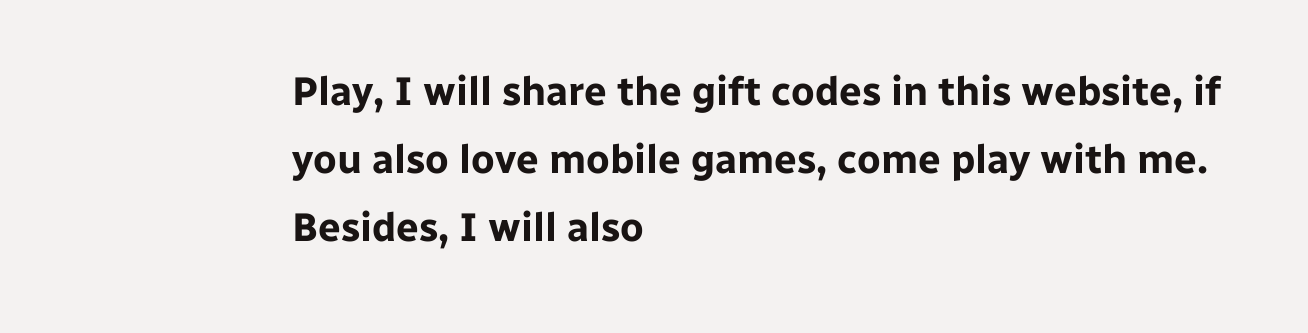Play, I will share the gift codes in this website, if you also love mobile games, come play with me. Besides, I will also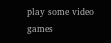play some video games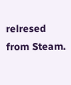relresed from Steam.